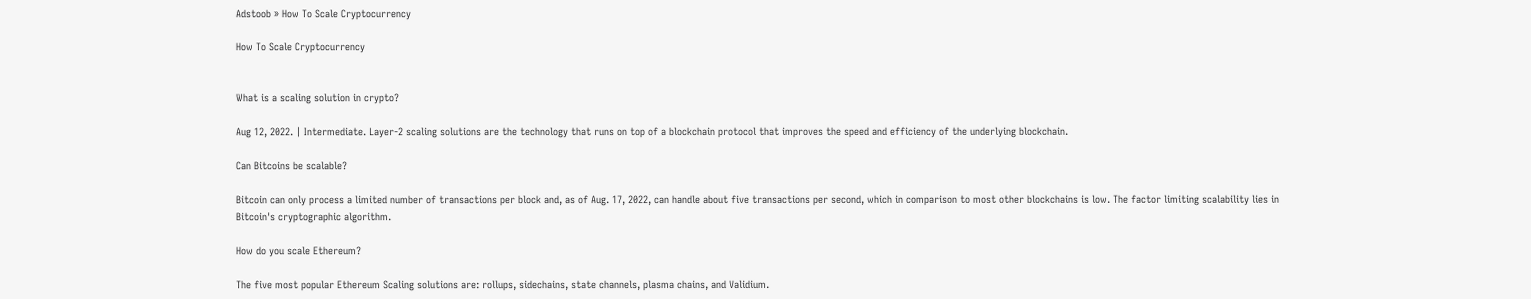Adstoob » How To Scale Cryptocurrency

How To Scale Cryptocurrency


What is a scaling solution in crypto?

Aug 12, 2022. | Intermediate. Layer-2 scaling solutions are the technology that runs on top of a blockchain protocol that improves the speed and efficiency of the underlying blockchain.

Can Bitcoins be scalable?

Bitcoin can only process a limited number of transactions per block and, as of Aug. 17, 2022, can handle about five transactions per second, which in comparison to most other blockchains is low. The factor limiting scalability lies in Bitcoin's cryptographic algorithm.

How do you scale Ethereum?

The five most popular Ethereum Scaling solutions are: rollups, sidechains, state channels, plasma chains, and Validium.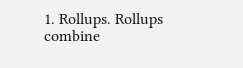1. Rollups. Rollups combine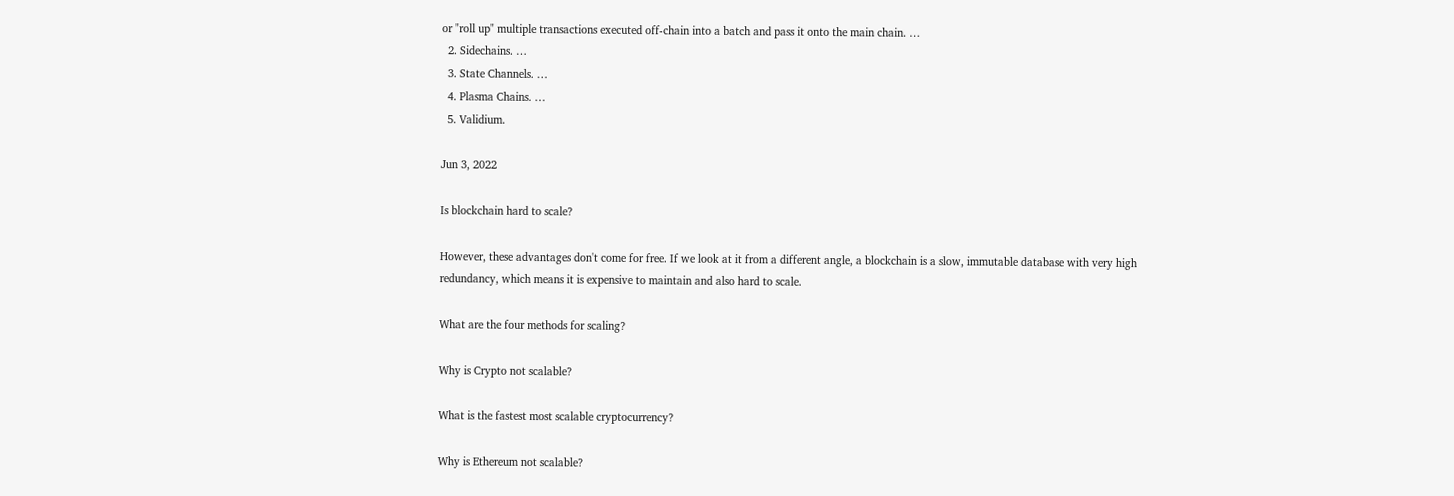or "roll up" multiple transactions executed off-chain into a batch and pass it onto the main chain. …
  2. Sidechains. …
  3. State Channels. …
  4. Plasma Chains. …
  5. Validium.

Jun 3, 2022

Is blockchain hard to scale?

However, these advantages don't come for free. If we look at it from a different angle, a blockchain is a slow, immutable database with very high redundancy, which means it is expensive to maintain and also hard to scale.

What are the four methods for scaling?

Why is Crypto not scalable?

What is the fastest most scalable cryptocurrency?

Why is Ethereum not scalable?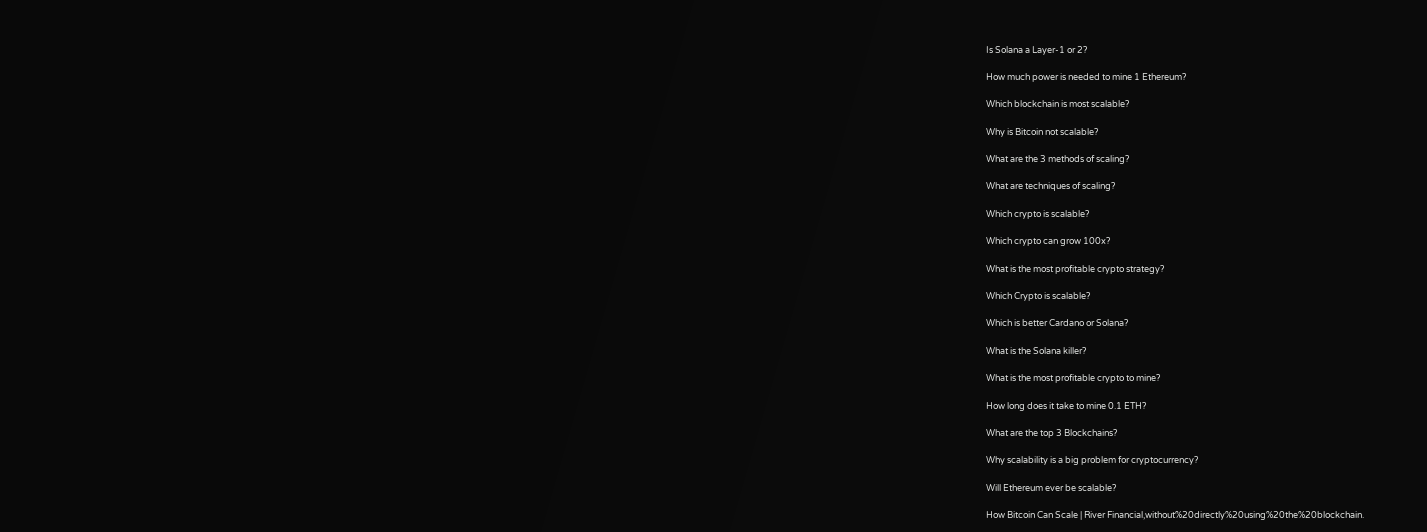Is Solana a Layer-1 or 2?

How much power is needed to mine 1 Ethereum?

Which blockchain is most scalable?

Why is Bitcoin not scalable?

What are the 3 methods of scaling?

What are techniques of scaling?

Which crypto is scalable?

Which crypto can grow 100x?

What is the most profitable crypto strategy?

Which Crypto is scalable?

Which is better Cardano or Solana?

What is the Solana killer?

What is the most profitable crypto to mine?

How long does it take to mine 0.1 ETH?

What are the top 3 Blockchains?

Why scalability is a big problem for cryptocurrency?

Will Ethereum ever be scalable?

How Bitcoin Can Scale | River Financial,without%20directly%20using%20the%20blockchain.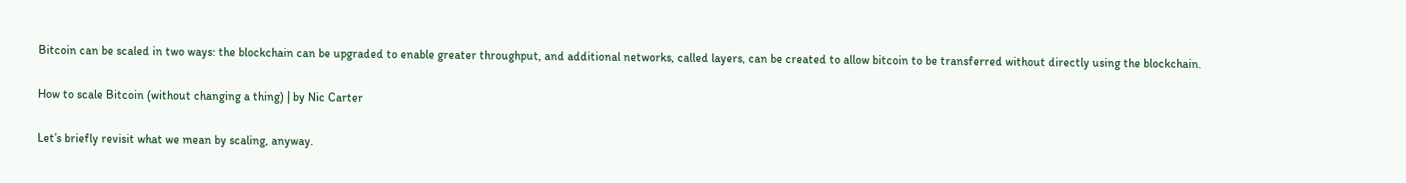Bitcoin can be scaled in two ways: the blockchain can be upgraded to enable greater throughput, and additional networks, called layers, can be created to allow bitcoin to be transferred without directly using the blockchain.

How to scale Bitcoin (without changing a thing) | by Nic Carter

Let’s briefly revisit what we mean by scaling, anyway.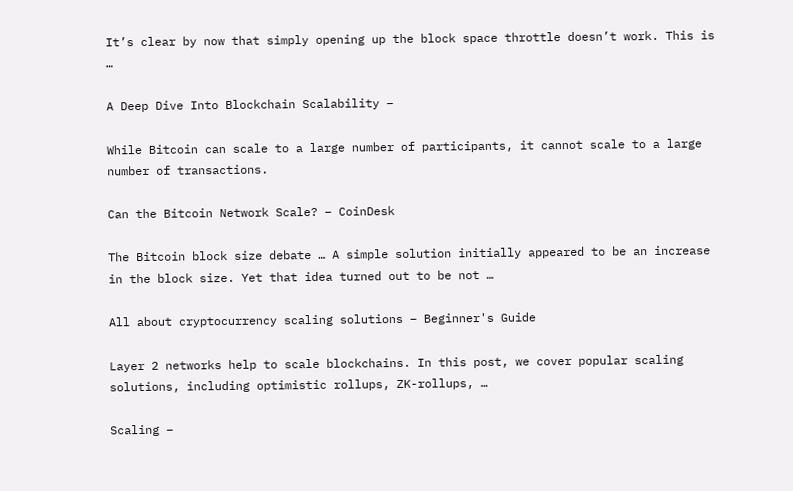It’s clear by now that simply opening up the block space throttle doesn’t work. This is …

A Deep Dive Into Blockchain Scalability –

While Bitcoin can scale to a large number of participants, it cannot scale to a large number of transactions.

Can the Bitcoin Network Scale? – CoinDesk

The Bitcoin block size debate … A simple solution initially appeared to be an increase in the block size. Yet that idea turned out to be not …

All about cryptocurrency scaling solutions – Beginner's Guide

Layer 2 networks help to scale blockchains. In this post, we cover popular scaling solutions, including optimistic rollups, ZK-rollups, …

Scaling –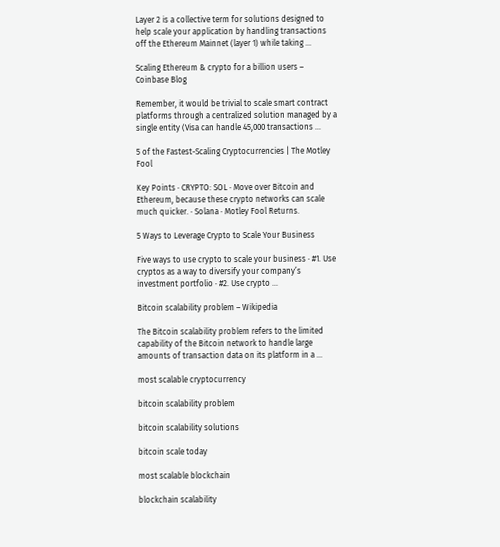Layer 2 is a collective term for solutions designed to help scale your application by handling transactions off the Ethereum Mainnet (layer 1) while taking …

Scaling Ethereum & crypto for a billion users – Coinbase Blog

Remember, it would be trivial to scale smart contract platforms through a centralized solution managed by a single entity (Visa can handle 45,000 transactions …

5 of the Fastest-Scaling Cryptocurrencies | The Motley Fool

Key Points · CRYPTO: SOL · Move over Bitcoin and Ethereum, because these crypto networks can scale much quicker. · Solana · Motley Fool Returns.

5 Ways to Leverage Crypto to Scale Your Business

Five ways to use crypto to scale your business · #1. Use cryptos as a way to diversify your company’s investment portfolio · #2. Use crypto …

Bitcoin scalability problem – Wikipedia

The Bitcoin scalability problem refers to the limited capability of the Bitcoin network to handle large amounts of transaction data on its platform in a …

most scalable cryptocurrency

bitcoin scalability problem

bitcoin scalability solutions

bitcoin scale today

most scalable blockchain

blockchain scalability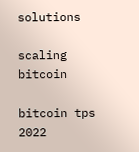solutions

scaling bitcoin

bitcoin tps 2022